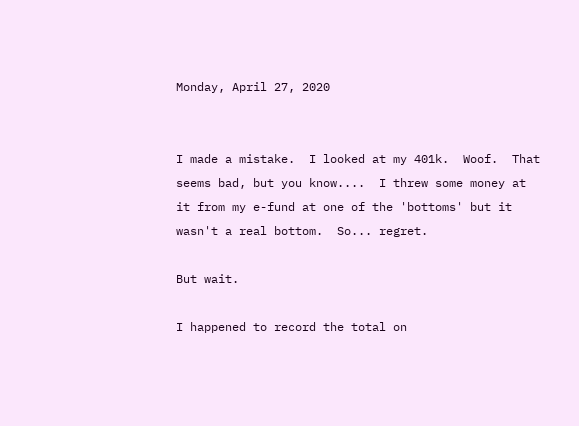Monday, April 27, 2020


I made a mistake.  I looked at my 401k.  Woof.  That seems bad, but you know....  I threw some money at it from my e-fund at one of the 'bottoms' but it wasn't a real bottom.  So... regret.

But wait.

I happened to record the total on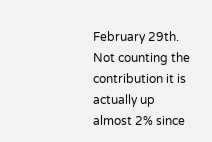February 29th.  Not counting the contribution it is actually up almost 2% since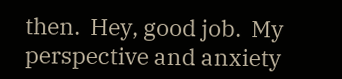then.  Hey, good job.  My perspective and anxiety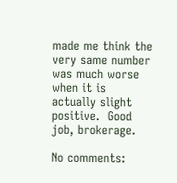made me think the very same number was much worse when it is actually slight positive.  Good job, brokerage.

No comments: